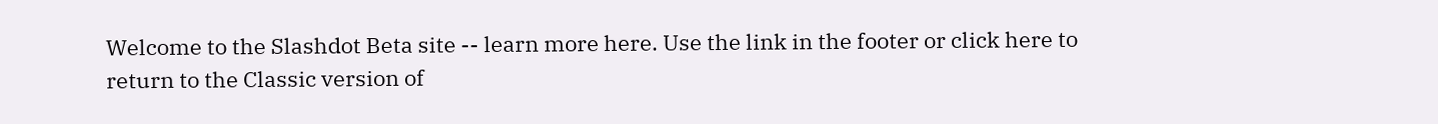Welcome to the Slashdot Beta site -- learn more here. Use the link in the footer or click here to return to the Classic version of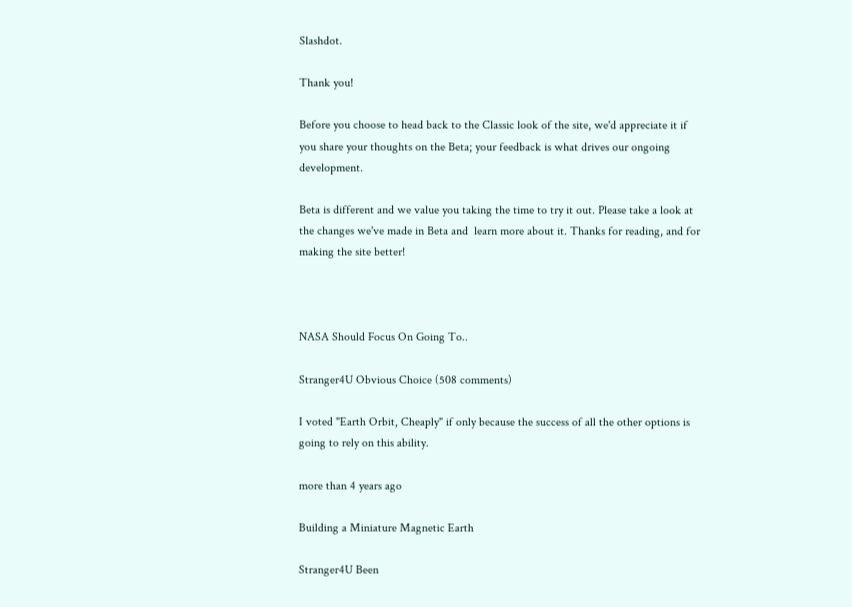Slashdot.

Thank you!

Before you choose to head back to the Classic look of the site, we'd appreciate it if you share your thoughts on the Beta; your feedback is what drives our ongoing development.

Beta is different and we value you taking the time to try it out. Please take a look at the changes we've made in Beta and  learn more about it. Thanks for reading, and for making the site better!



NASA Should Focus On Going To..

Stranger4U Obvious Choice (508 comments)

I voted "Earth Orbit, Cheaply" if only because the success of all the other options is going to rely on this ability.

more than 4 years ago

Building a Miniature Magnetic Earth

Stranger4U Been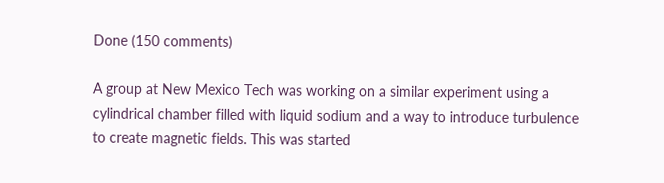Done (150 comments)

A group at New Mexico Tech was working on a similar experiment using a cylindrical chamber filled with liquid sodium and a way to introduce turbulence to create magnetic fields. This was started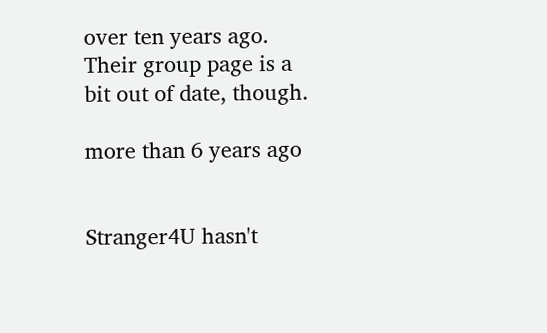over ten years ago. Their group page is a bit out of date, though.

more than 6 years ago


Stranger4U hasn't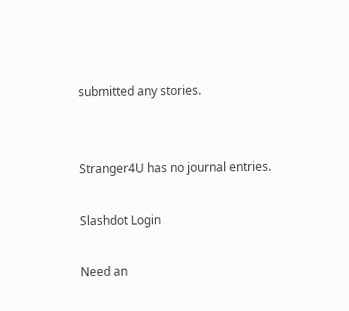submitted any stories.


Stranger4U has no journal entries.

Slashdot Login

Need an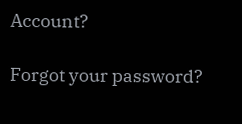Account?

Forgot your password?